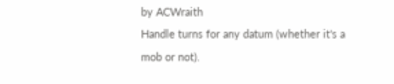by ACWraith
Handle turns for any datum (whether it's a mob or not).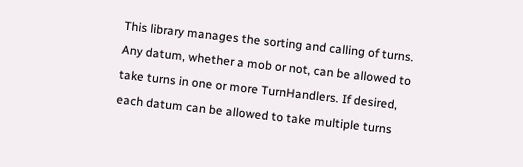This library manages the sorting and calling of turns. Any datum, whether a mob or not, can be allowed to take turns in one or more TurnHandlers. If desired, each datum can be allowed to take multiple turns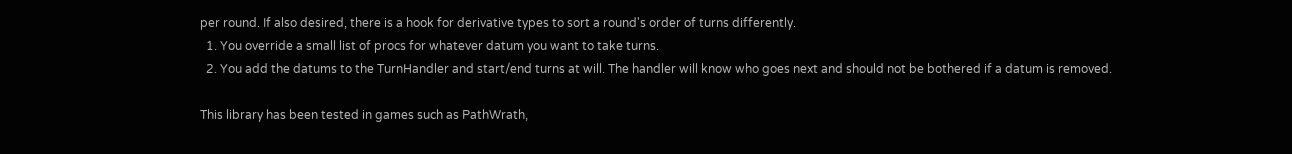per round. If also desired, there is a hook for derivative types to sort a round's order of turns differently.
  1. You override a small list of procs for whatever datum you want to take turns.
  2. You add the datums to the TurnHandler and start/end turns at will. The handler will know who goes next and should not be bothered if a datum is removed.

This library has been tested in games such as PathWrath,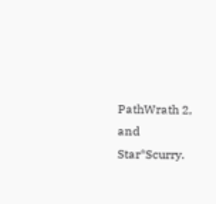PathWrath 2, and Star*Scurry.